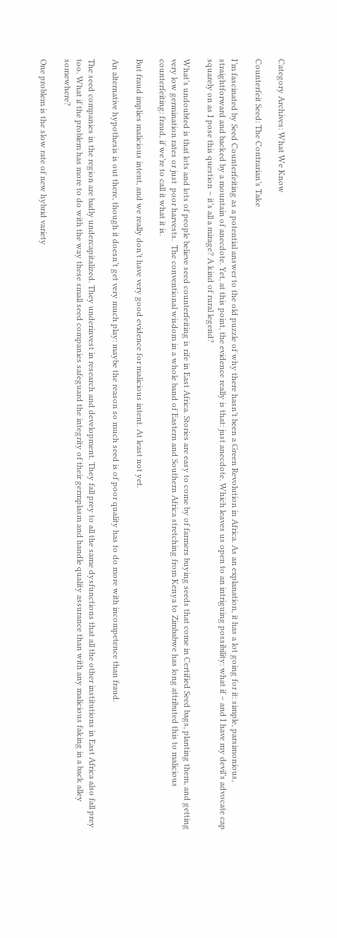Category Archives: What We Know

Counterfeit Seed: The Contrarian’s Take

I’m fascinated by Seed Counterfeiting as a potential answer to the old puzzle of why there hasn’t been a Green Revolution in Africa. As an explanation, it has a lot going for it: simple, parsimonious, straightforward and backed by a mountain of anecdote. Yet, at this point, the evidence really is that: just anecdote. Which leaves us open to an intriguing possibility: what if – and I have my devil’s advocate cap squarely on as I pose this question – it’s all a mirage? A kind of rural legend?

What’s undoubted is that lots and lots of people believe seed counterfeiting is rife in East Africa. Stories are easy to come by of farmers buying seeds that come in Certified Seed bags, planting them, and getting very low germination rates or just  poor harvests.  The conventional wisdom in a whole band of Eastern and Southern Africa stretching from Kenya to Zimbabwe has long attributed this to malicious counterfeiting: fraud, if we’re to call it what it is.

But fraud implies malicious intent, and we really don’t have very good evidence for malicious intent. At least not yet.

An alternative hypothesis is out there, though it doesn’t get very much play: maybe the reason so much seed is of poor quality has to do more with incompetence than fraud.

The seed companies in the region are badly undercapitalized. They underinvest in research and development. They fall prey to all the same dysfunctions that all the other institutions in East Africa also fall prey too. What if the problem has more to do with the way these small seed companies safeguard the integrity of their germplasm and handle quality assurance than with any malicious faking in a back alley somewhere?

One problem is the slow rate of new hybrid variety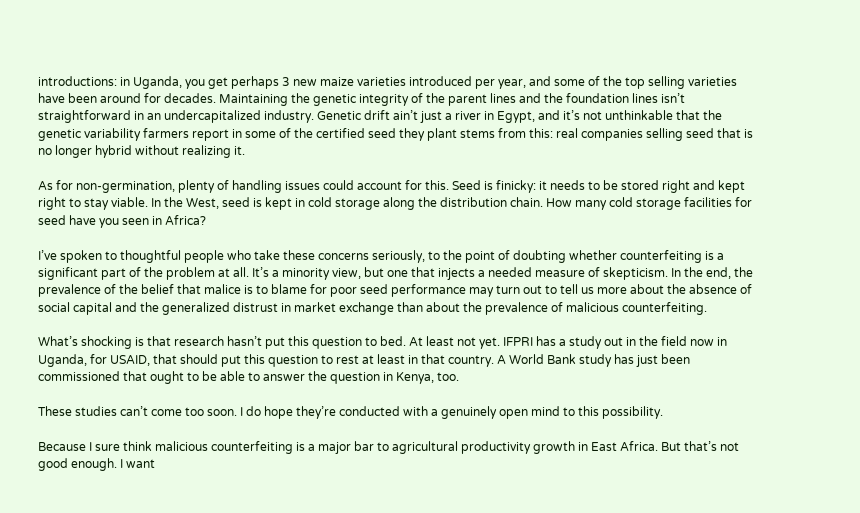introductions: in Uganda, you get perhaps 3 new maize varieties introduced per year, and some of the top selling varieties have been around for decades. Maintaining the genetic integrity of the parent lines and the foundation lines isn’t straightforward in an undercapitalized industry. Genetic drift ain’t just a river in Egypt, and it’s not unthinkable that the genetic variability farmers report in some of the certified seed they plant stems from this: real companies selling seed that is no longer hybrid without realizing it.

As for non-germination, plenty of handling issues could account for this. Seed is finicky: it needs to be stored right and kept right to stay viable. In the West, seed is kept in cold storage along the distribution chain. How many cold storage facilities for seed have you seen in Africa?

I’ve spoken to thoughtful people who take these concerns seriously, to the point of doubting whether counterfeiting is a significant part of the problem at all. It’s a minority view, but one that injects a needed measure of skepticism. In the end, the prevalence of the belief that malice is to blame for poor seed performance may turn out to tell us more about the absence of social capital and the generalized distrust in market exchange than about the prevalence of malicious counterfeiting.

What’s shocking is that research hasn’t put this question to bed. At least not yet. IFPRI has a study out in the field now in Uganda, for USAID, that should put this question to rest at least in that country. A World Bank study has just been commissioned that ought to be able to answer the question in Kenya, too.

These studies can’t come too soon. I do hope they’re conducted with a genuinely open mind to this possibility.

Because I sure think malicious counterfeiting is a major bar to agricultural productivity growth in East Africa. But that’s not good enough. I want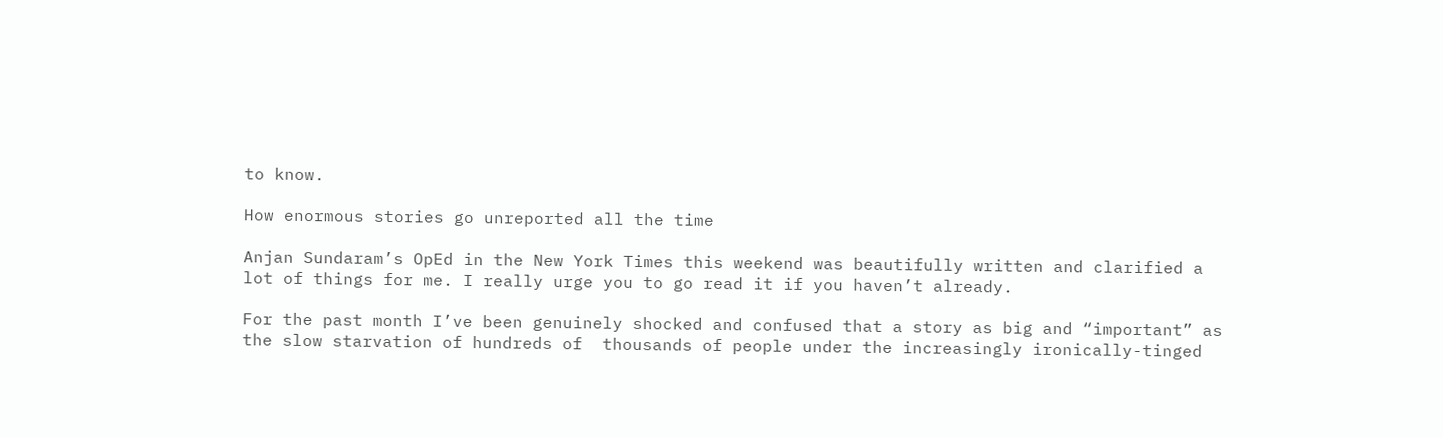to know.

How enormous stories go unreported all the time

Anjan Sundaram’s OpEd in the New York Times this weekend was beautifully written and clarified a lot of things for me. I really urge you to go read it if you haven’t already.

For the past month I’ve been genuinely shocked and confused that a story as big and “important” as the slow starvation of hundreds of  thousands of people under the increasingly ironically-tinged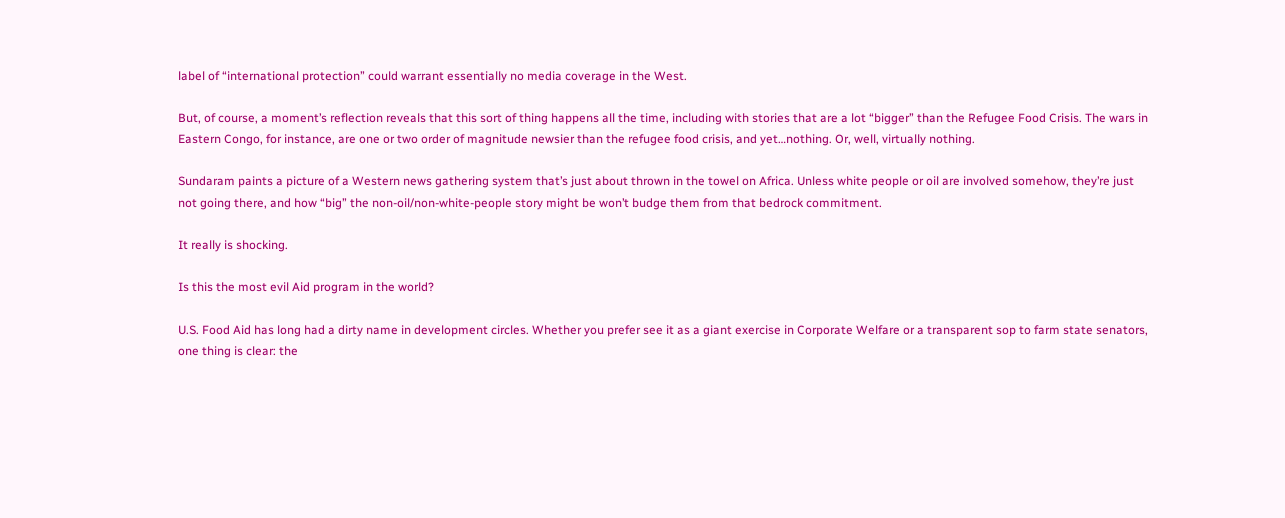label of “international protection” could warrant essentially no media coverage in the West.

But, of course, a moment’s reflection reveals that this sort of thing happens all the time, including with stories that are a lot “bigger” than the Refugee Food Crisis. The wars in Eastern Congo, for instance, are one or two order of magnitude newsier than the refugee food crisis, and yet…nothing. Or, well, virtually nothing.

Sundaram paints a picture of a Western news gathering system that’s just about thrown in the towel on Africa. Unless white people or oil are involved somehow, they’re just not going there, and how “big” the non-oil/non-white-people story might be won’t budge them from that bedrock commitment.

It really is shocking.

Is this the most evil Aid program in the world?

U.S. Food Aid has long had a dirty name in development circles. Whether you prefer see it as a giant exercise in Corporate Welfare or a transparent sop to farm state senators, one thing is clear: the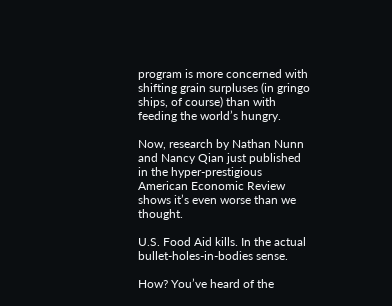program is more concerned with shifting grain surpluses (in gringo ships, of course) than with feeding the world’s hungry.

Now, research by Nathan Nunn and Nancy Qian just published in the hyper-prestigious American Economic Review shows it’s even worse than we thought.

U.S. Food Aid kills. In the actual bullet-holes-in-bodies sense.

How? You’ve heard of the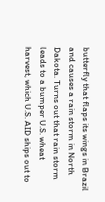butterfly that flaps its wings in Brazil and causes a rain storm in North Dakota. Turns out that rain storm leads to a bumper U.S. wheat harvest, which U.S. AID ships out to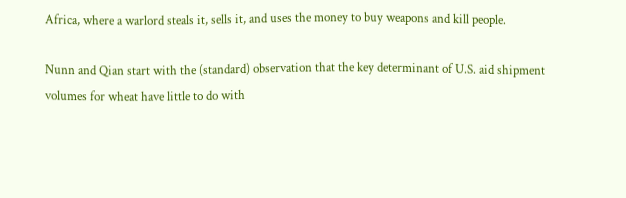Africa, where a warlord steals it, sells it, and uses the money to buy weapons and kill people.

Nunn and Qian start with the (standard) observation that the key determinant of U.S. aid shipment volumes for wheat have little to do with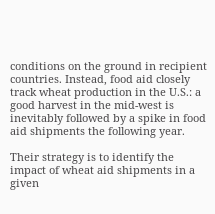conditions on the ground in recipient countries. Instead, food aid closely track wheat production in the U.S.: a good harvest in the mid-west is inevitably followed by a spike in food aid shipments the following year.

Their strategy is to identify the impact of wheat aid shipments in a given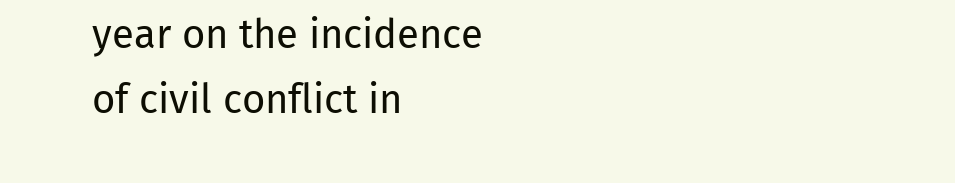year on the incidence of civil conflict in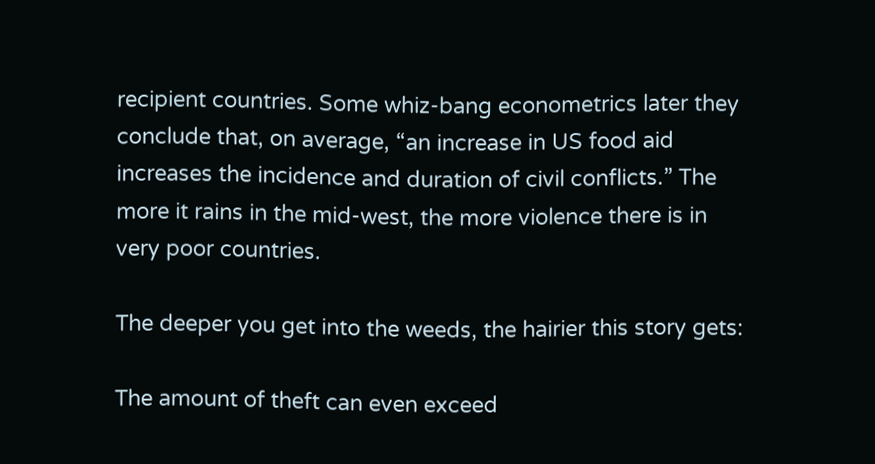recipient countries. Some whiz-bang econometrics later they conclude that, on average, “an increase in US food aid increases the incidence and duration of civil conflicts.” The more it rains in the mid-west, the more violence there is in very poor countries.

The deeper you get into the weeds, the hairier this story gets:

The amount of theft can even exceed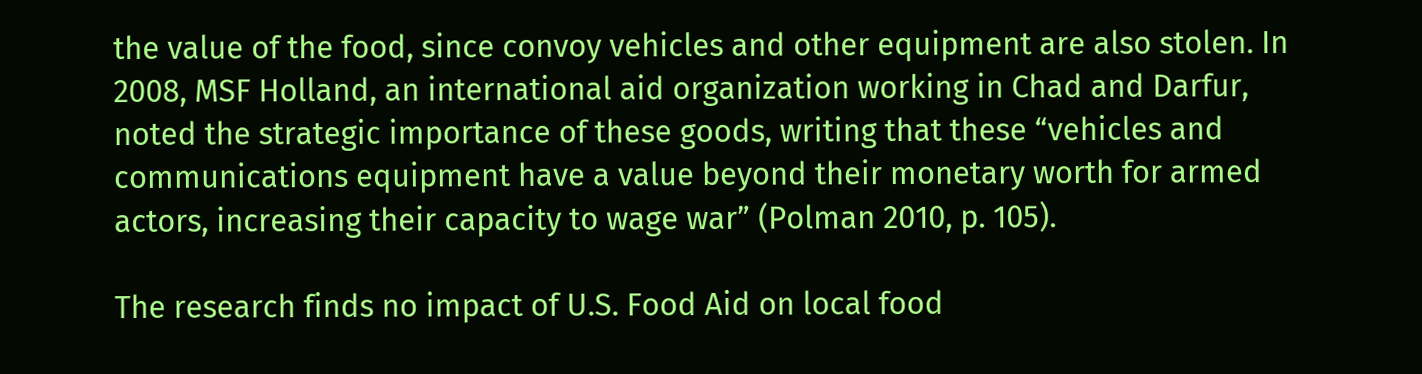the value of the food, since convoy vehicles and other equipment are also stolen. In 2008, MSF Holland, an international aid organization working in Chad and Darfur, noted the strategic importance of these goods, writing that these “vehicles and communications equipment have a value beyond their monetary worth for armed actors, increasing their capacity to wage war” (Polman 2010, p. 105).

The research finds no impact of U.S. Food Aid on local food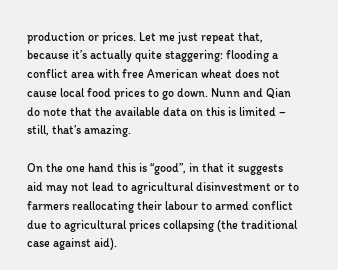production or prices. Let me just repeat that, because it’s actually quite staggering: flooding a conflict area with free American wheat does not cause local food prices to go down. Nunn and Qian do note that the available data on this is limited – still, that’s amazing.

On the one hand this is “good”, in that it suggests aid may not lead to agricultural disinvestment or to farmers reallocating their labour to armed conflict due to agricultural prices collapsing (the traditional case against aid).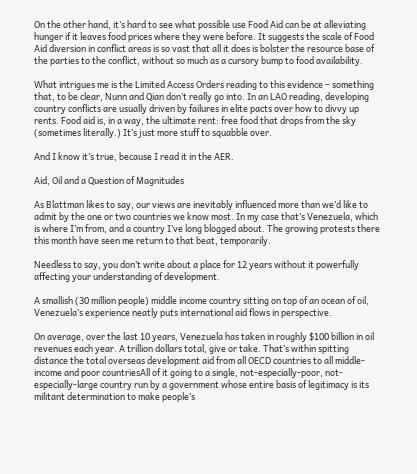On the other hand, it’s hard to see what possible use Food Aid can be at alleviating hunger if it leaves food prices where they were before. It suggests the scale of Food Aid diversion in conflict areas is so vast that all it does is bolster the resource base of the parties to the conflict, without so much as a cursory bump to food availability.

What intrigues me is the Limited Access Orders reading to this evidence – something that, to be clear, Nunn and Qian don’t really go into. In an LAO reading, developing country conflicts are usually driven by failures in elite pacts over how to divvy up rents. Food aid is, in a way, the ultimate rent: free food that drops from the sky (sometimes literally.) It’s just more stuff to squabble over.

And I know it’s true, because I read it in the AER.

Aid, Oil and a Question of Magnitudes

As Blattman likes to say, our views are inevitably influenced more than we’d like to admit by the one or two countries we know most. In my case that’s Venezuela, which is where I’m from, and a country I’ve long blogged about. The growing protests there this month have seen me return to that beat, temporarily.

Needless to say, you don’t write about a place for 12 years without it powerfully affecting your understanding of development.

A smallish (30 million people) middle income country sitting on top of an ocean of oil, Venezuela’s experience neatly puts international aid flows in perspective.

On average, over the last 10 years, Venezuela has taken in roughly $100 billion in oil revenues each year. A trillion dollars total, give or take. That’s within spitting distance the total overseas development aid from all OECD countries to all middle-income and poor countriesAll of it going to a single, not-especially-poor, not-especially-large country run by a government whose entire basis of legitimacy is its militant determination to make people’s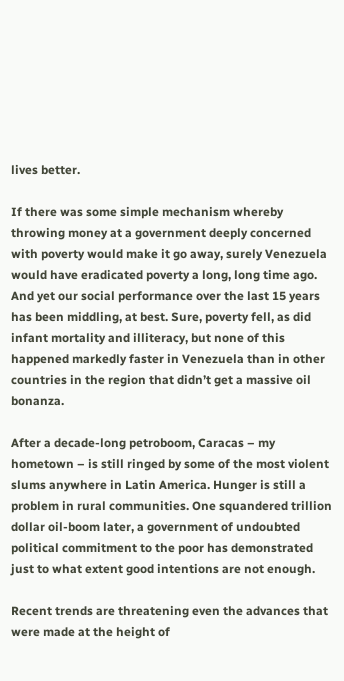lives better.

If there was some simple mechanism whereby throwing money at a government deeply concerned with poverty would make it go away, surely Venezuela would have eradicated poverty a long, long time ago. And yet our social performance over the last 15 years has been middling, at best. Sure, poverty fell, as did infant mortality and illiteracy, but none of this happened markedly faster in Venezuela than in other countries in the region that didn’t get a massive oil bonanza.

After a decade-long petroboom, Caracas – my hometown – is still ringed by some of the most violent slums anywhere in Latin America. Hunger is still a problem in rural communities. One squandered trillion dollar oil-boom later, a government of undoubted political commitment to the poor has demonstrated just to what extent good intentions are not enough.

Recent trends are threatening even the advances that were made at the height of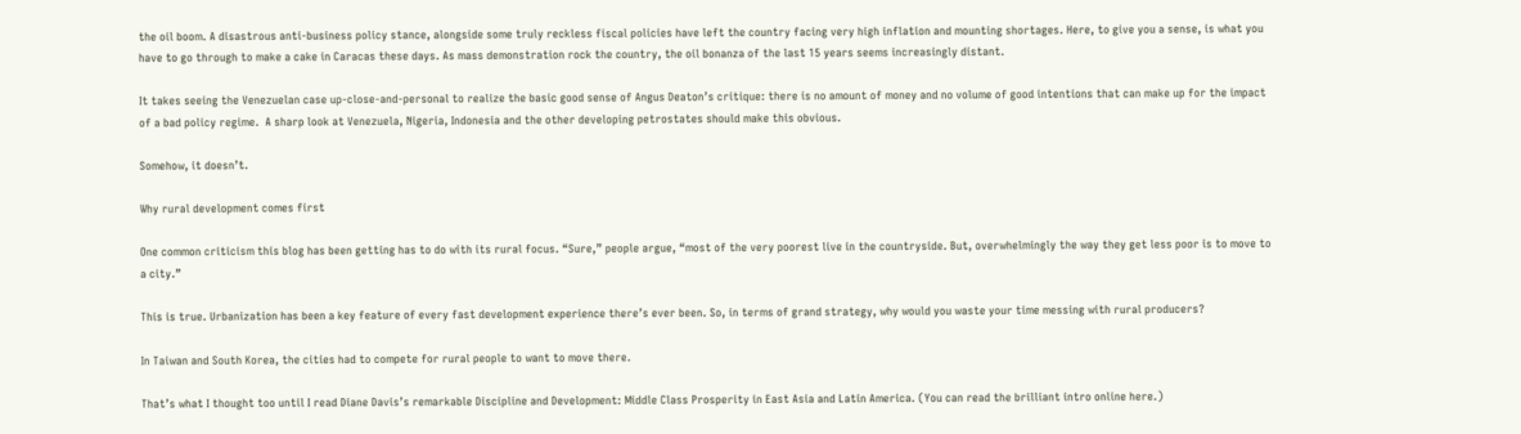the oil boom. A disastrous anti-business policy stance, alongside some truly reckless fiscal policies have left the country facing very high inflation and mounting shortages. Here, to give you a sense, is what you have to go through to make a cake in Caracas these days. As mass demonstration rock the country, the oil bonanza of the last 15 years seems increasingly distant.

It takes seeing the Venezuelan case up-close-and-personal to realize the basic good sense of Angus Deaton’s critique: there is no amount of money and no volume of good intentions that can make up for the impact of a bad policy regime.  A sharp look at Venezuela, Nigeria, Indonesia and the other developing petrostates should make this obvious.

Somehow, it doesn’t.

Why rural development comes first

One common criticism this blog has been getting has to do with its rural focus. “Sure,” people argue, “most of the very poorest live in the countryside. But, overwhelmingly the way they get less poor is to move to a city.”

This is true. Urbanization has been a key feature of every fast development experience there’s ever been. So, in terms of grand strategy, why would you waste your time messing with rural producers?

In Taiwan and South Korea, the cities had to compete for rural people to want to move there.

That’s what I thought too until I read Diane Davis’s remarkable Discipline and Development: Middle Class Prosperity in East Asia and Latin America. (You can read the brilliant intro online here.)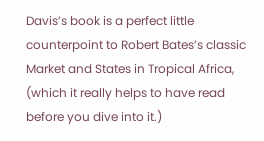Davis’s book is a perfect little counterpoint to Robert Bates’s classic Market and States in Tropical Africa, (which it really helps to have read before you dive into it.)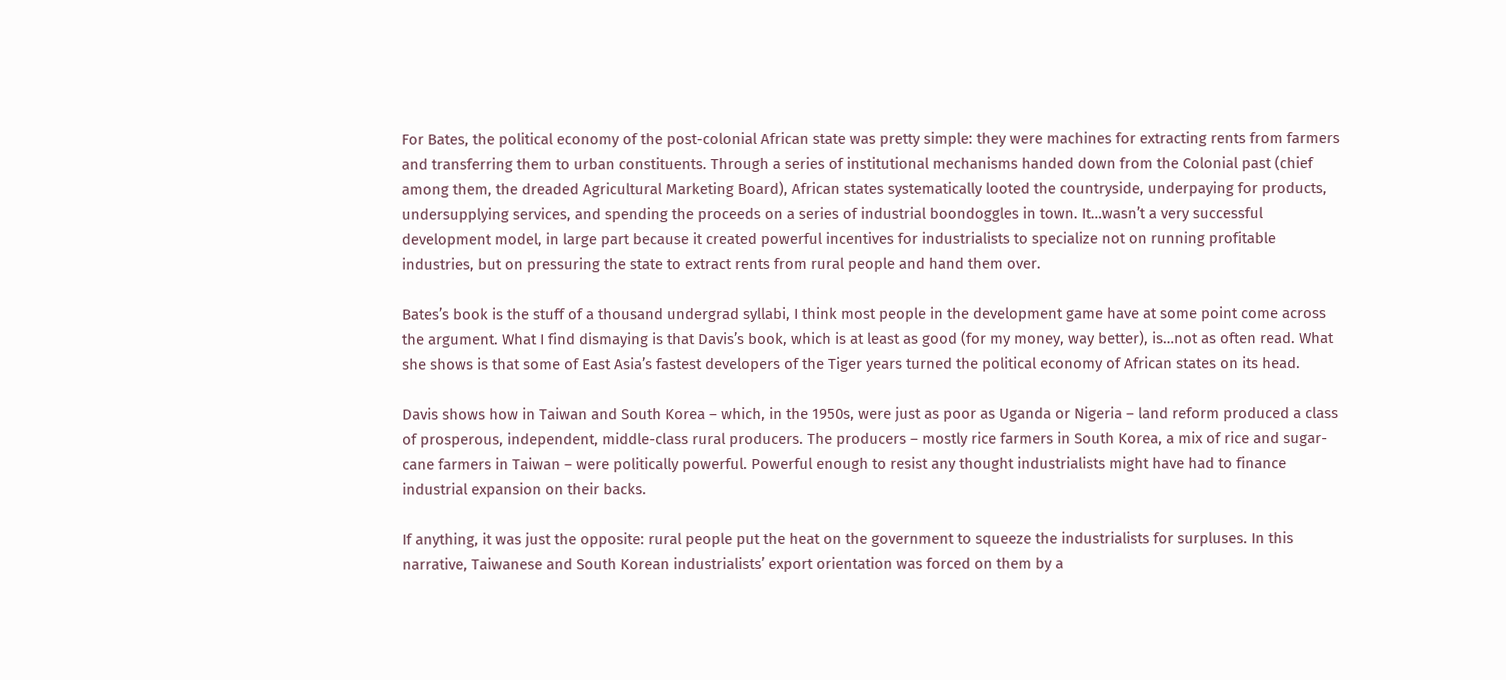For Bates, the political economy of the post-colonial African state was pretty simple: they were machines for extracting rents from farmers and transferring them to urban constituents. Through a series of institutional mechanisms handed down from the Colonial past (chief among them, the dreaded Agricultural Marketing Board), African states systematically looted the countryside, underpaying for products, undersupplying services, and spending the proceeds on a series of industrial boondoggles in town. It…wasn’t a very successful development model, in large part because it created powerful incentives for industrialists to specialize not on running profitable industries, but on pressuring the state to extract rents from rural people and hand them over.

Bates’s book is the stuff of a thousand undergrad syllabi, I think most people in the development game have at some point come across the argument. What I find dismaying is that Davis’s book, which is at least as good (for my money, way better), is…not as often read. What she shows is that some of East Asia’s fastest developers of the Tiger years turned the political economy of African states on its head.

Davis shows how in Taiwan and South Korea – which, in the 1950s, were just as poor as Uganda or Nigeria – land reform produced a class of prosperous, independent, middle-class rural producers. The producers – mostly rice farmers in South Korea, a mix of rice and sugar-cane farmers in Taiwan – were politically powerful. Powerful enough to resist any thought industrialists might have had to finance industrial expansion on their backs.

If anything, it was just the opposite: rural people put the heat on the government to squeeze the industrialists for surpluses. In this narrative, Taiwanese and South Korean industrialists’ export orientation was forced on them by a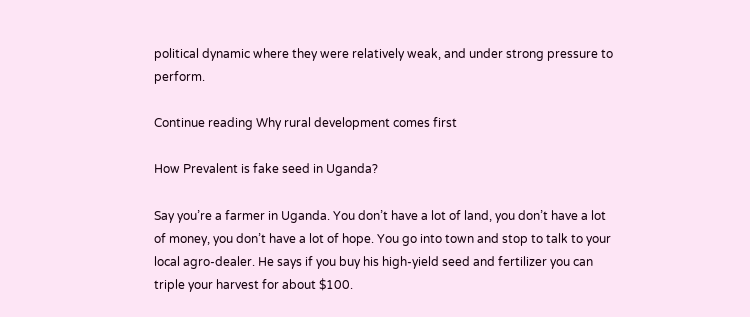political dynamic where they were relatively weak, and under strong pressure to perform.

Continue reading Why rural development comes first

How Prevalent is fake seed in Uganda?

Say you’re a farmer in Uganda. You don’t have a lot of land, you don’t have a lot of money, you don’t have a lot of hope. You go into town and stop to talk to your local agro-dealer. He says if you buy his high-yield seed and fertilizer you can triple your harvest for about $100.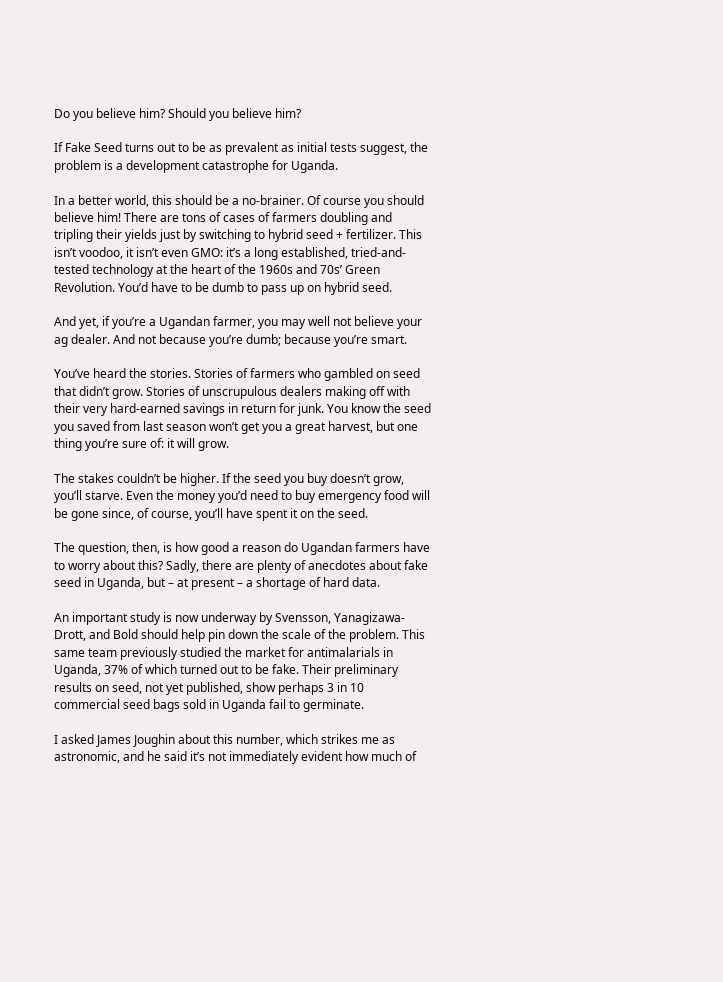Do you believe him? Should you believe him?

If Fake Seed turns out to be as prevalent as initial tests suggest, the problem is a development catastrophe for Uganda.

In a better world, this should be a no-brainer. Of course you should believe him! There are tons of cases of farmers doubling and tripling their yields just by switching to hybrid seed + fertilizer. This isn’t voodoo, it isn’t even GMO: it’s a long established, tried-and-tested technology at the heart of the 1960s and 70s’ Green Revolution. You’d have to be dumb to pass up on hybrid seed.

And yet, if you’re a Ugandan farmer, you may well not believe your ag dealer. And not because you’re dumb; because you’re smart.

You’ve heard the stories. Stories of farmers who gambled on seed that didn’t grow. Stories of unscrupulous dealers making off with their very hard-earned savings in return for junk. You know the seed you saved from last season won’t get you a great harvest, but one thing you’re sure of: it will grow.

The stakes couldn’t be higher. If the seed you buy doesn’t grow, you’ll starve. Even the money you’d need to buy emergency food will be gone since, of course, you’ll have spent it on the seed.

The question, then, is how good a reason do Ugandan farmers have to worry about this? Sadly, there are plenty of anecdotes about fake seed in Uganda, but – at present – a shortage of hard data.

An important study is now underway by Svensson, Yanagizawa-Drott, and Bold should help pin down the scale of the problem. This same team previously studied the market for antimalarials in Uganda, 37% of which turned out to be fake. Their preliminary results on seed, not yet published, show perhaps 3 in 10 commercial seed bags sold in Uganda fail to germinate.

I asked James Joughin about this number, which strikes me as astronomic, and he said it’s not immediately evident how much of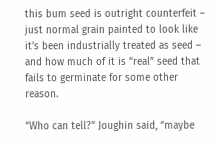this bum seed is outright counterfeit – just normal grain painted to look like it’s been industrially treated as seed – and how much of it is “real” seed that fails to germinate for some other reason.

“Who can tell?” Joughin said, “maybe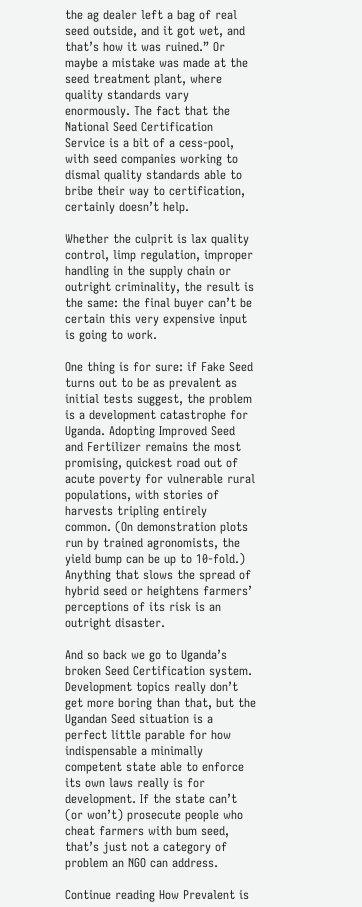the ag dealer left a bag of real seed outside, and it got wet, and that’s how it was ruined.” Or maybe a mistake was made at the seed treatment plant, where quality standards vary enormously. The fact that the National Seed Certification Service is a bit of a cess-pool, with seed companies working to dismal quality standards able to bribe their way to certification, certainly doesn’t help.

Whether the culprit is lax quality control, limp regulation, improper handling in the supply chain or outright criminality, the result is the same: the final buyer can’t be certain this very expensive input is going to work.

One thing is for sure: if Fake Seed turns out to be as prevalent as initial tests suggest, the problem is a development catastrophe for Uganda. Adopting Improved Seed and Fertilizer remains the most promising, quickest road out of acute poverty for vulnerable rural populations, with stories of harvests tripling entirely common. (On demonstration plots run by trained agronomists, the yield bump can be up to 10-fold.) Anything that slows the spread of hybrid seed or heightens farmers’ perceptions of its risk is an outright disaster.

And so back we go to Uganda’s broken Seed Certification system. Development topics really don’t get more boring than that, but the Ugandan Seed situation is a perfect little parable for how indispensable a minimally competent state able to enforce its own laws really is for development. If the state can’t (or won’t) prosecute people who cheat farmers with bum seed, that’s just not a category of problem an NGO can address.

Continue reading How Prevalent is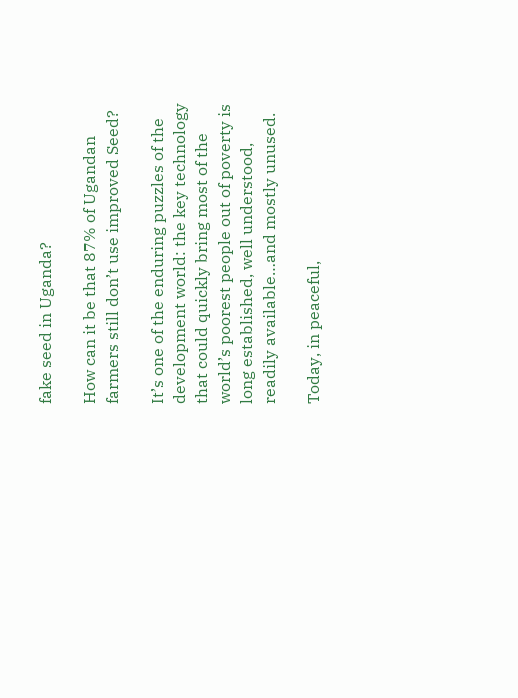fake seed in Uganda?

How can it be that 87% of Ugandan farmers still don’t use improved Seed?

It’s one of the enduring puzzles of the development world: the key technology that could quickly bring most of the world’s poorest people out of poverty is long established, well understood, readily available…and mostly unused.

Today, in peaceful,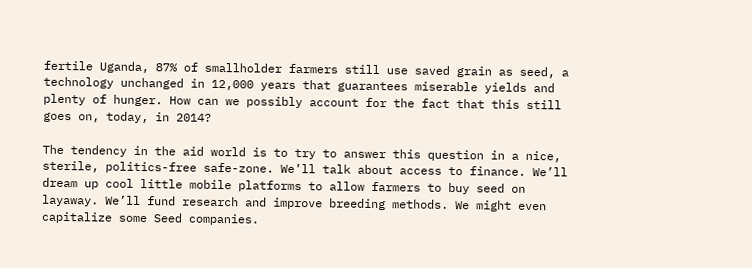fertile Uganda, 87% of smallholder farmers still use saved grain as seed, a technology unchanged in 12,000 years that guarantees miserable yields and plenty of hunger. How can we possibly account for the fact that this still goes on, today, in 2014?

The tendency in the aid world is to try to answer this question in a nice, sterile, politics-free safe-zone. We’ll talk about access to finance. We’ll dream up cool little mobile platforms to allow farmers to buy seed on layaway. We’ll fund research and improve breeding methods. We might even capitalize some Seed companies.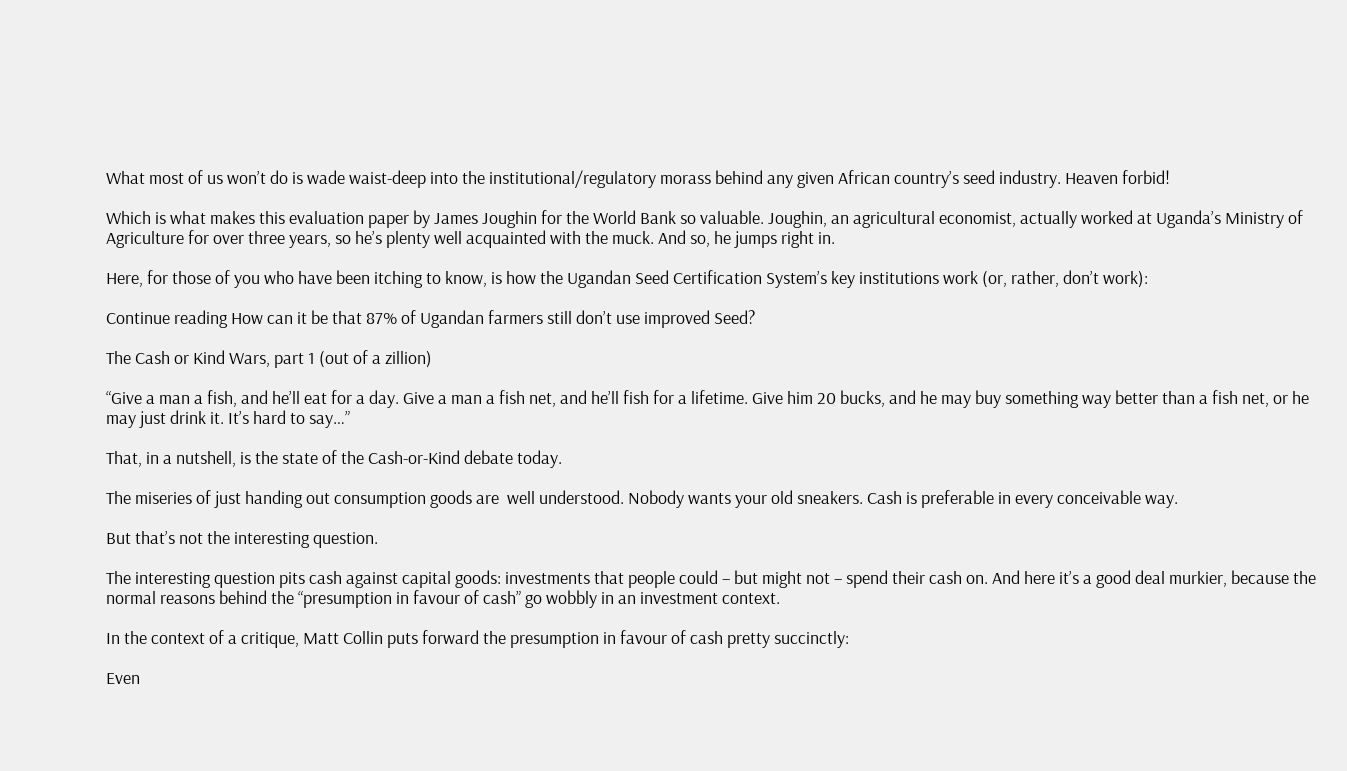What most of us won’t do is wade waist-deep into the institutional/regulatory morass behind any given African country’s seed industry. Heaven forbid!

Which is what makes this evaluation paper by James Joughin for the World Bank so valuable. Joughin, an agricultural economist, actually worked at Uganda’s Ministry of Agriculture for over three years, so he’s plenty well acquainted with the muck. And so, he jumps right in.

Here, for those of you who have been itching to know, is how the Ugandan Seed Certification System’s key institutions work (or, rather, don’t work):

Continue reading How can it be that 87% of Ugandan farmers still don’t use improved Seed?

The Cash or Kind Wars, part 1 (out of a zillion)

“Give a man a fish, and he’ll eat for a day. Give a man a fish net, and he’ll fish for a lifetime. Give him 20 bucks, and he may buy something way better than a fish net, or he may just drink it. It’s hard to say…”

That, in a nutshell, is the state of the Cash-or-Kind debate today.

The miseries of just handing out consumption goods are  well understood. Nobody wants your old sneakers. Cash is preferable in every conceivable way.

But that’s not the interesting question.

The interesting question pits cash against capital goods: investments that people could – but might not – spend their cash on. And here it’s a good deal murkier, because the normal reasons behind the “presumption in favour of cash” go wobbly in an investment context.

In the context of a critique, Matt Collin puts forward the presumption in favour of cash pretty succinctly:

Even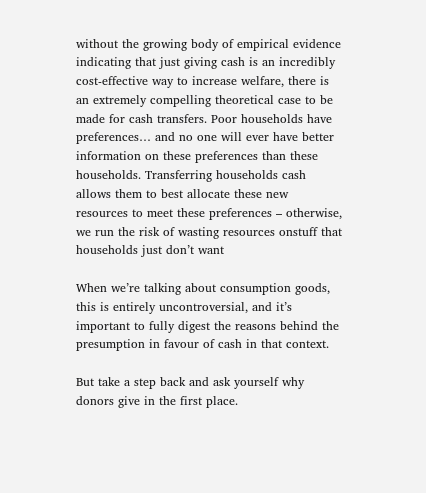without the growing body of empirical evidence indicating that just giving cash is an incredibly cost-effective way to increase welfare, there is an extremely compelling theoretical case to be made for cash transfers. Poor households have preferences… and no one will ever have better information on these preferences than these households. Transferring households cash allows them to best allocate these new resources to meet these preferences – otherwise, we run the risk of wasting resources onstuff that households just don’t want

When we’re talking about consumption goods, this is entirely uncontroversial, and it’s important to fully digest the reasons behind the presumption in favour of cash in that context.

But take a step back and ask yourself why donors give in the first place.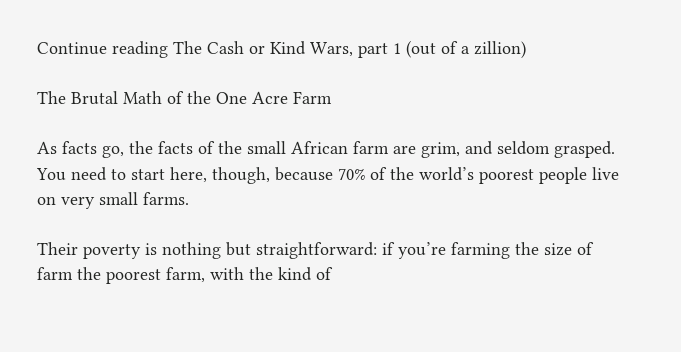Continue reading The Cash or Kind Wars, part 1 (out of a zillion)

The Brutal Math of the One Acre Farm

As facts go, the facts of the small African farm are grim, and seldom grasped. You need to start here, though, because 70% of the world’s poorest people live on very small farms.

Their poverty is nothing but straightforward: if you’re farming the size of farm the poorest farm, with the kind of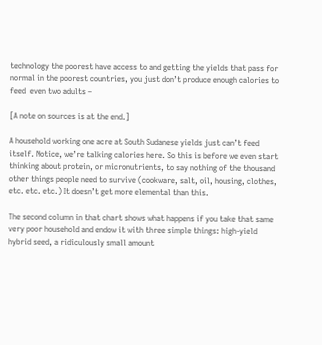technology the poorest have access to and getting the yields that pass for normal in the poorest countries, you just don’t produce enough calories to feed  even two adults –

[A note on sources is at the end.]

A household working one acre at South Sudanese yields just can’t feed itself. Notice, we’re talking calories here. So this is before we even start thinking about protein, or micronutrients, to say nothing of the thousand other things people need to survive (cookware, salt, oil, housing, clothes, etc. etc. etc.) It doesn’t get more elemental than this.

The second column in that chart shows what happens if you take that same very poor household and endow it with three simple things: high-yield hybrid seed, a ridiculously small amount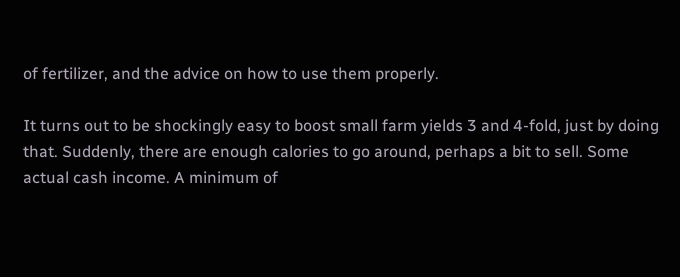of fertilizer, and the advice on how to use them properly.

It turns out to be shockingly easy to boost small farm yields 3 and 4-fold, just by doing that. Suddenly, there are enough calories to go around, perhaps a bit to sell. Some actual cash income. A minimum of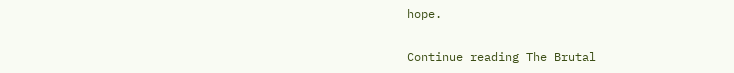hope.

Continue reading The Brutal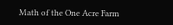Math of the One Acre Farm